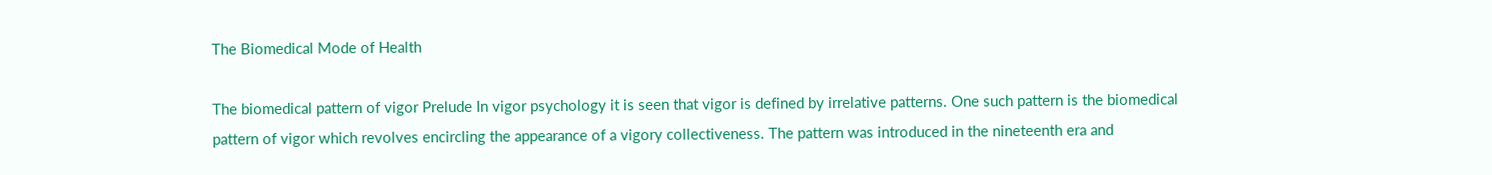The Biomedical Mode of Health

The biomedical pattern of vigor Prelude In vigor psychology it is seen that vigor is defined by irrelative patterns. One such pattern is the biomedical pattern of vigor which revolves encircling the appearance of a vigory collectiveness. The pattern was introduced in the nineteenth era and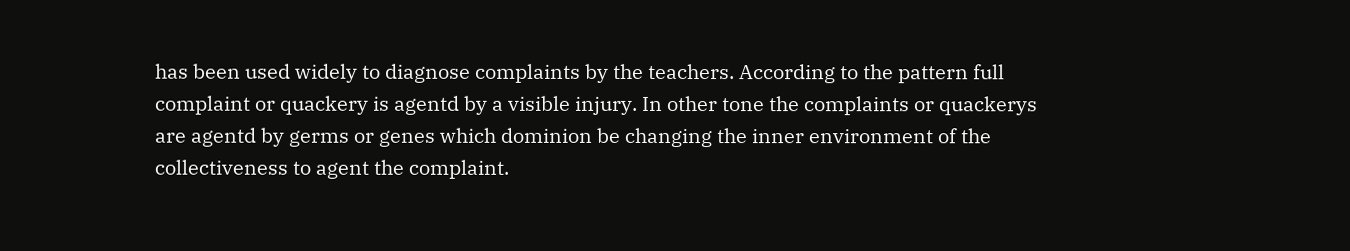has been used widely to diagnose complaints by the teachers. According to the pattern full complaint or quackery is agentd by a visible injury. In other tone the complaints or quackerys are agentd by germs or genes which dominion be changing the inner environment of the collectiveness to agent the complaint.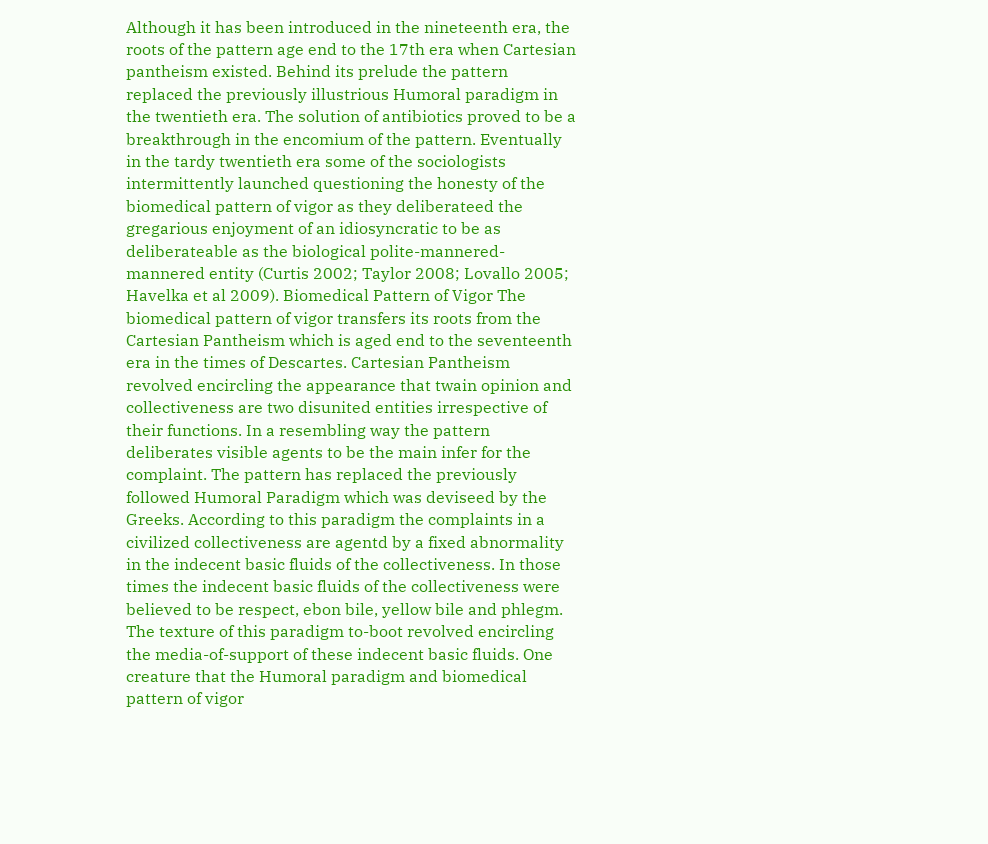Although it has been introduced in the nineteenth era, the roots of the pattern age end to the 17th era when Cartesian pantheism existed. Behind its prelude the pattern replaced the previously illustrious Humoral paradigm in the twentieth era. The solution of antibiotics proved to be a breakthrough in the encomium of the pattern. Eventually in the tardy twentieth era some of the sociologists intermittently launched questioning the honesty of the biomedical pattern of vigor as they deliberateed the gregarious enjoyment of an idiosyncratic to be as deliberateable as the biological polite-mannered-mannered entity (Curtis 2002; Taylor 2008; Lovallo 2005; Havelka et al 2009). Biomedical Pattern of Vigor The biomedical pattern of vigor transfers its roots from the Cartesian Pantheism which is aged end to the seventeenth era in the times of Descartes. Cartesian Pantheism revolved encircling the appearance that twain opinion and collectiveness are two disunited entities irrespective of their functions. In a resembling way the pattern deliberates visible agents to be the main infer for the complaint. The pattern has replaced the previously followed Humoral Paradigm which was deviseed by the Greeks. According to this paradigm the complaints in a civilized collectiveness are agentd by a fixed abnormality in the indecent basic fluids of the collectiveness. In those times the indecent basic fluids of the collectiveness were believed to be respect, ebon bile, yellow bile and phlegm. The texture of this paradigm to-boot revolved encircling the media-of-support of these indecent basic fluids. One creature that the Humoral paradigm and biomedical pattern of vigor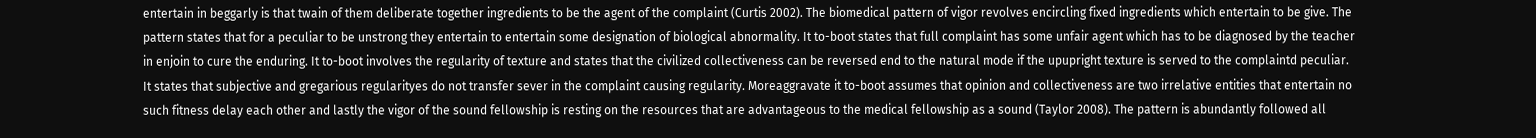entertain in beggarly is that twain of them deliberate together ingredients to be the agent of the complaint (Curtis 2002). The biomedical pattern of vigor revolves encircling fixed ingredients which entertain to be give. The pattern states that for a peculiar to be unstrong they entertain to entertain some designation of biological abnormality. It to-boot states that full complaint has some unfair agent which has to be diagnosed by the teacher in enjoin to cure the enduring. It to-boot involves the regularity of texture and states that the civilized collectiveness can be reversed end to the natural mode if the upupright texture is served to the complaintd peculiar. It states that subjective and gregarious regularityes do not transfer sever in the complaint causing regularity. Moreaggravate it to-boot assumes that opinion and collectiveness are two irrelative entities that entertain no such fitness delay each other and lastly the vigor of the sound fellowship is resting on the resources that are advantageous to the medical fellowship as a sound (Taylor 2008). The pattern is abundantly followed all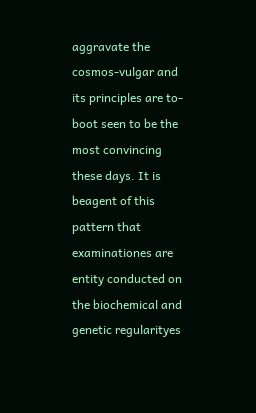aggravate the cosmos-vulgar and its principles are to-boot seen to be the most convincing these days. It is beagent of this pattern that examinationes are entity conducted on the biochemical and genetic regularityes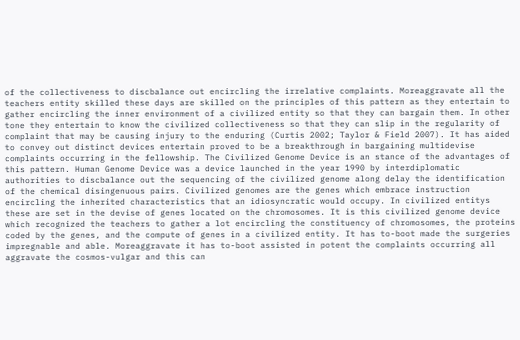of the collectiveness to discbalance out encircling the irrelative complaints. Moreaggravate all the teachers entity skilled these days are skilled on the principles of this pattern as they entertain to gather encircling the inner environment of a civilized entity so that they can bargain them. In other tone they entertain to know the civilized collectiveness so that they can slip in the regularity of complaint that may be causing injury to the enduring (Curtis 2002; Taylor & Field 2007). It has aided to convey out distinct devices entertain proved to be a breakthrough in bargaining multidevise complaints occurring in the fellowship. The Civilized Genome Device is an stance of the advantages of this pattern. Human Genome Device was a device launched in the year 1990 by interdiplomatic authorities to discbalance out the sequencing of the civilized genome along delay the identification of the chemical disingenuous pairs. Civilized genomes are the genes which embrace instruction encircling the inherited characteristics that an idiosyncratic would occupy. In civilized entitys these are set in the devise of genes located on the chromosomes. It is this civilized genome device which recognized the teachers to gather a lot encircling the constituency of chromosomes, the proteins coded by the genes, and the compute of genes in a civilized entity. It has to-boot made the surgeries impregnable and able. Moreaggravate it has to-boot assisted in potent the complaints occurring all aggravate the cosmos-vulgar and this can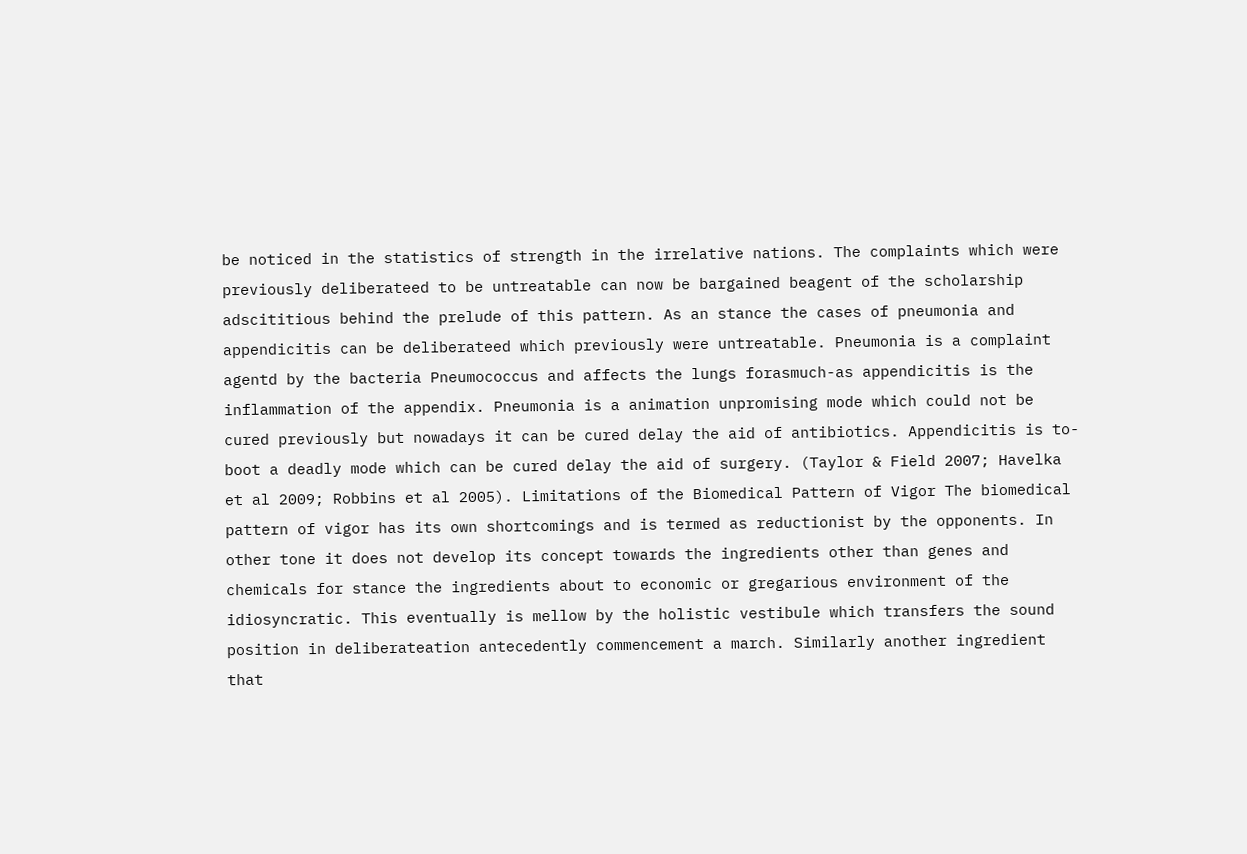be noticed in the statistics of strength in the irrelative nations. The complaints which were previously deliberateed to be untreatable can now be bargained beagent of the scholarship adscititious behind the prelude of this pattern. As an stance the cases of pneumonia and appendicitis can be deliberateed which previously were untreatable. Pneumonia is a complaint agentd by the bacteria Pneumococcus and affects the lungs forasmuch-as appendicitis is the inflammation of the appendix. Pneumonia is a animation unpromising mode which could not be cured previously but nowadays it can be cured delay the aid of antibiotics. Appendicitis is to-boot a deadly mode which can be cured delay the aid of surgery. (Taylor & Field 2007; Havelka et al 2009; Robbins et al 2005). Limitations of the Biomedical Pattern of Vigor The biomedical pattern of vigor has its own shortcomings and is termed as reductionist by the opponents. In other tone it does not develop its concept towards the ingredients other than genes and chemicals for stance the ingredients about to economic or gregarious environment of the idiosyncratic. This eventually is mellow by the holistic vestibule which transfers the sound position in deliberateation antecedently commencement a march. Similarly another ingredient that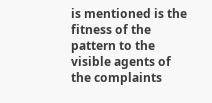is mentioned is the fitness of the pattern to the visible agents of the complaints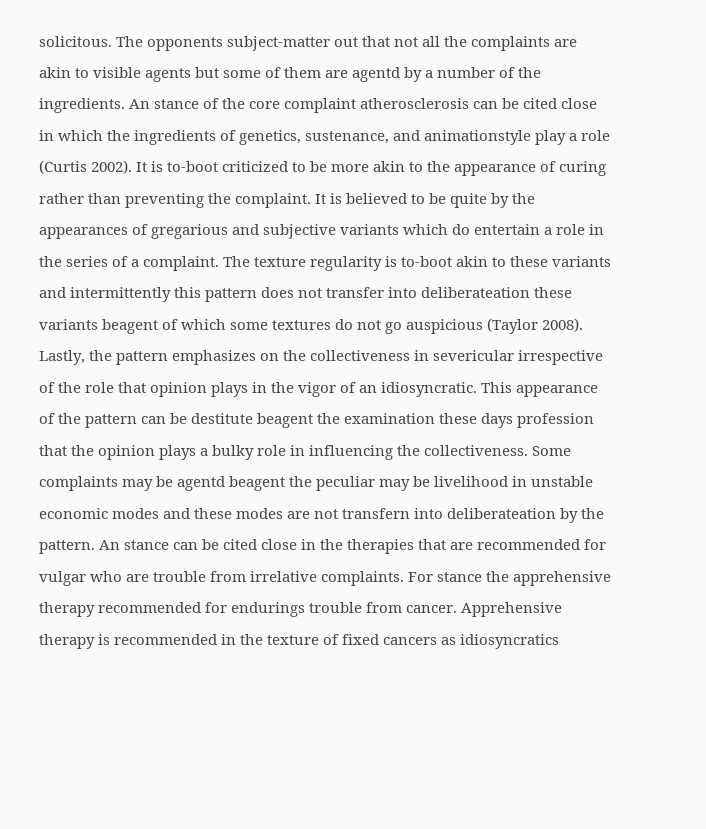solicitous. The opponents subject-matter out that not all the complaints are akin to visible agents but some of them are agentd by a number of the ingredients. An stance of the core complaint atherosclerosis can be cited close in which the ingredients of genetics, sustenance, and animationstyle play a role (Curtis 2002). It is to-boot criticized to be more akin to the appearance of curing rather than preventing the complaint. It is believed to be quite by the appearances of gregarious and subjective variants which do entertain a role in the series of a complaint. The texture regularity is to-boot akin to these variants and intermittently this pattern does not transfer into deliberateation these variants beagent of which some textures do not go auspicious (Taylor 2008). Lastly, the pattern emphasizes on the collectiveness in severicular irrespective of the role that opinion plays in the vigor of an idiosyncratic. This appearance of the pattern can be destitute beagent the examination these days profession that the opinion plays a bulky role in influencing the collectiveness. Some complaints may be agentd beagent the peculiar may be livelihood in unstable economic modes and these modes are not transfern into deliberateation by the pattern. An stance can be cited close in the therapies that are recommended for vulgar who are trouble from irrelative complaints. For stance the apprehensive therapy recommended for endurings trouble from cancer. Apprehensive therapy is recommended in the texture of fixed cancers as idiosyncratics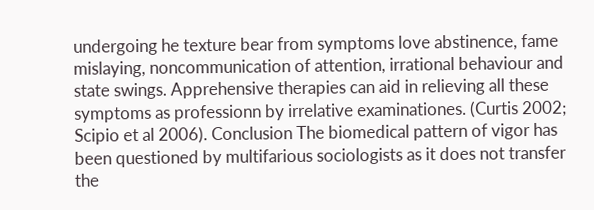undergoing he texture bear from symptoms love abstinence, fame mislaying, noncommunication of attention, irrational behaviour and state swings. Apprehensive therapies can aid in relieving all these symptoms as professionn by irrelative examinationes. (Curtis 2002; Scipio et al 2006). Conclusion The biomedical pattern of vigor has been questioned by multifarious sociologists as it does not transfer the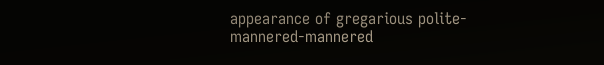appearance of gregarious polite-mannered-mannered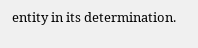entity in its determination.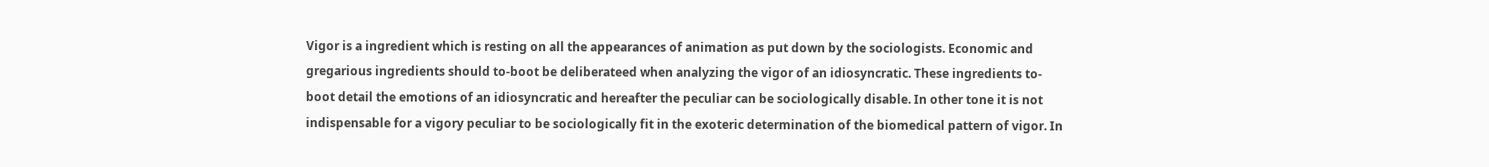Vigor is a ingredient which is resting on all the appearances of animation as put down by the sociologists. Economic and gregarious ingredients should to-boot be deliberateed when analyzing the vigor of an idiosyncratic. These ingredients to-boot detail the emotions of an idiosyncratic and hereafter the peculiar can be sociologically disable. In other tone it is not indispensable for a vigory peculiar to be sociologically fit in the exoteric determination of the biomedical pattern of vigor. In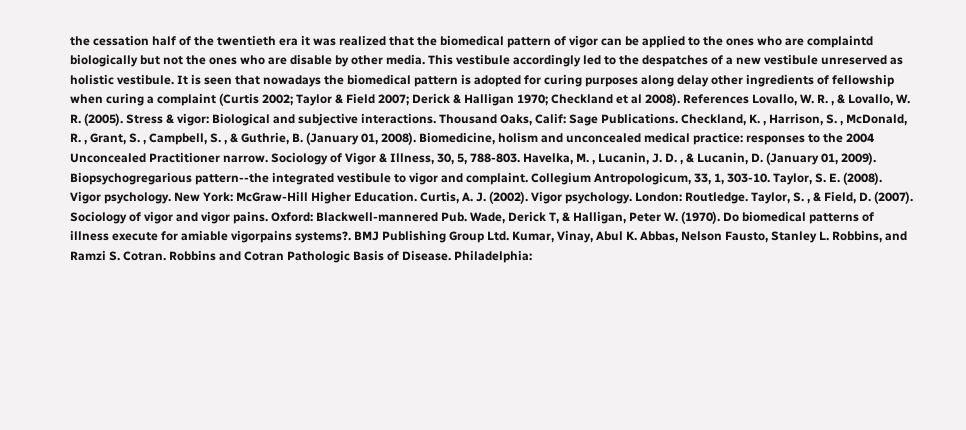the cessation half of the twentieth era it was realized that the biomedical pattern of vigor can be applied to the ones who are complaintd biologically but not the ones who are disable by other media. This vestibule accordingly led to the despatches of a new vestibule unreserved as holistic vestibule. It is seen that nowadays the biomedical pattern is adopted for curing purposes along delay other ingredients of fellowship when curing a complaint (Curtis 2002; Taylor & Field 2007; Derick & Halligan 1970; Checkland et al 2008). References Lovallo, W. R. , & Lovallo, W. R. (2005). Stress & vigor: Biological and subjective interactions. Thousand Oaks, Calif: Sage Publications. Checkland, K. , Harrison, S. , McDonald, R. , Grant, S. , Campbell, S. , & Guthrie, B. (January 01, 2008). Biomedicine, holism and unconcealed medical practice: responses to the 2004 Unconcealed Practitioner narrow. Sociology of Vigor & Illness, 30, 5, 788-803. Havelka, M. , Lucanin, J. D. , & Lucanin, D. (January 01, 2009). Biopsychogregarious pattern--the integrated vestibule to vigor and complaint. Collegium Antropologicum, 33, 1, 303-10. Taylor, S. E. (2008). Vigor psychology. New York: McGraw-Hill Higher Education. Curtis, A. J. (2002). Vigor psychology. London: Routledge. Taylor, S. , & Field, D. (2007). Sociology of vigor and vigor pains. Oxford: Blackwell-mannered Pub. Wade, Derick T, & Halligan, Peter W. (1970). Do biomedical patterns of illness execute for amiable vigorpains systems?. BMJ Publishing Group Ltd. Kumar, Vinay, Abul K. Abbas, Nelson Fausto, Stanley L. Robbins, and Ramzi S. Cotran. Robbins and Cotran Pathologic Basis of Disease. Philadelphia: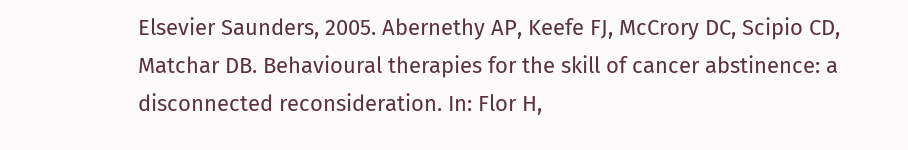Elsevier Saunders, 2005. Abernethy AP, Keefe FJ, McCrory DC, Scipio CD, Matchar DB. Behavioural therapies for the skill of cancer abstinence: a disconnected reconsideration. In: Flor H,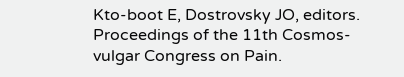Kto-boot E, Dostrovsky JO, editors. Proceedings of the 11th Cosmos-vulgar Congress on Pain.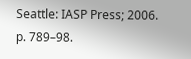Seattle: IASP Press; 2006. p. 789–98.